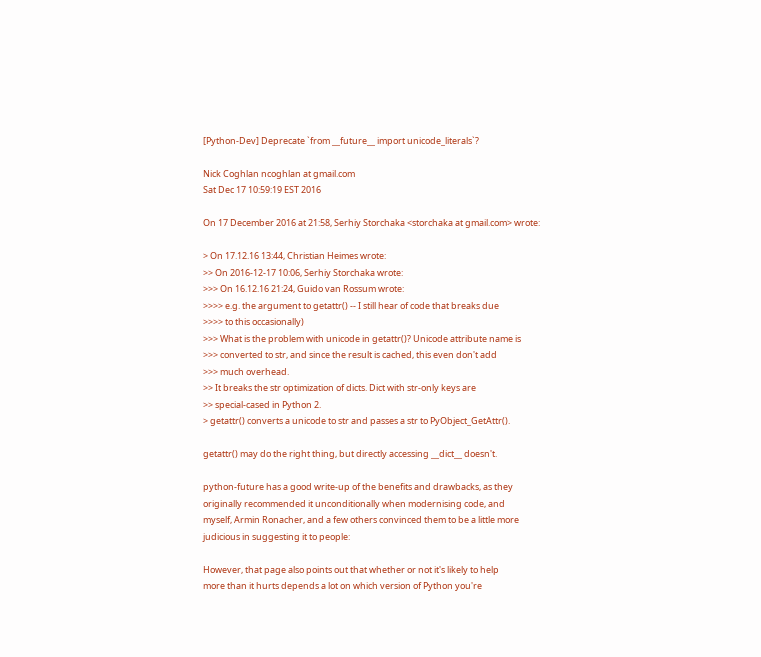[Python-Dev] Deprecate `from __future__ import unicode_literals`?

Nick Coghlan ncoghlan at gmail.com
Sat Dec 17 10:59:19 EST 2016

On 17 December 2016 at 21:58, Serhiy Storchaka <storchaka at gmail.com> wrote:

> On 17.12.16 13:44, Christian Heimes wrote:
>> On 2016-12-17 10:06, Serhiy Storchaka wrote:
>>> On 16.12.16 21:24, Guido van Rossum wrote:
>>>> e.g. the argument to getattr() -- I still hear of code that breaks due
>>>> to this occasionally)
>>> What is the problem with unicode in getattr()? Unicode attribute name is
>>> converted to str, and since the result is cached, this even don't add
>>> much overhead.
>> It breaks the str optimization of dicts. Dict with str-only keys are
>> special-cased in Python 2.
> getattr() converts a unicode to str and passes a str to PyObject_GetAttr().

getattr() may do the right thing, but directly accessing __dict__ doesn't.

python-future has a good write-up of the benefits and drawbacks, as they
originally recommended it unconditionally when modernising code, and
myself, Armin Ronacher, and a few others convinced them to be a little more
judicious in suggesting it to people:

However, that page also points out that whether or not it's likely to help
more than it hurts depends a lot on which version of Python you're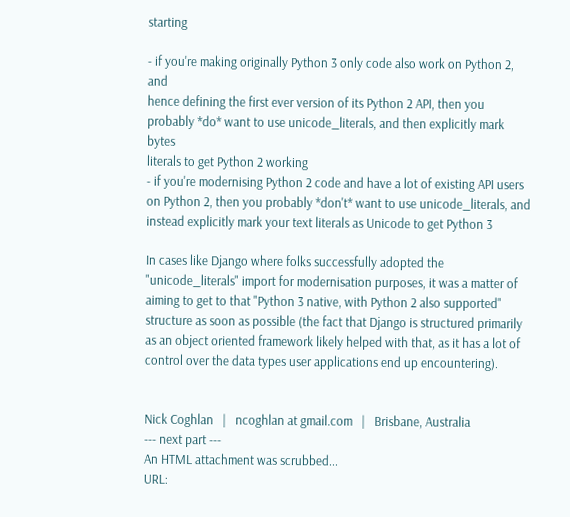starting

- if you're making originally Python 3 only code also work on Python 2, and
hence defining the first ever version of its Python 2 API, then you
probably *do* want to use unicode_literals, and then explicitly mark bytes
literals to get Python 2 working
- if you're modernising Python 2 code and have a lot of existing API users
on Python 2, then you probably *don't* want to use unicode_literals, and
instead explicitly mark your text literals as Unicode to get Python 3

In cases like Django where folks successfully adopted the
"unicode_literals" import for modernisation purposes, it was a matter of
aiming to get to that "Python 3 native, with Python 2 also supported"
structure as soon as possible (the fact that Django is structured primarily
as an object oriented framework likely helped with that, as it has a lot of
control over the data types user applications end up encountering).


Nick Coghlan   |   ncoghlan at gmail.com   |   Brisbane, Australia
--- next part ---
An HTML attachment was scrubbed...
URL: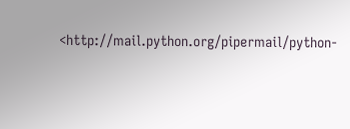<http://mail.python.org/pipermail/python-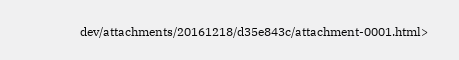dev/attachments/20161218/d35e843c/attachment-0001.html>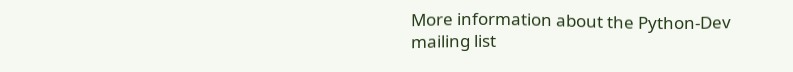More information about the Python-Dev mailing list